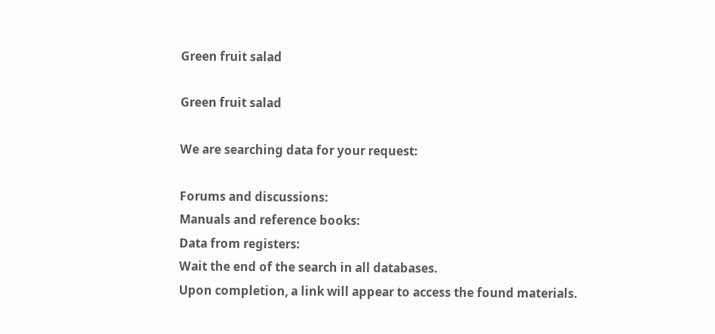Green fruit salad

Green fruit salad

We are searching data for your request:

Forums and discussions:
Manuals and reference books:
Data from registers:
Wait the end of the search in all databases.
Upon completion, a link will appear to access the found materials.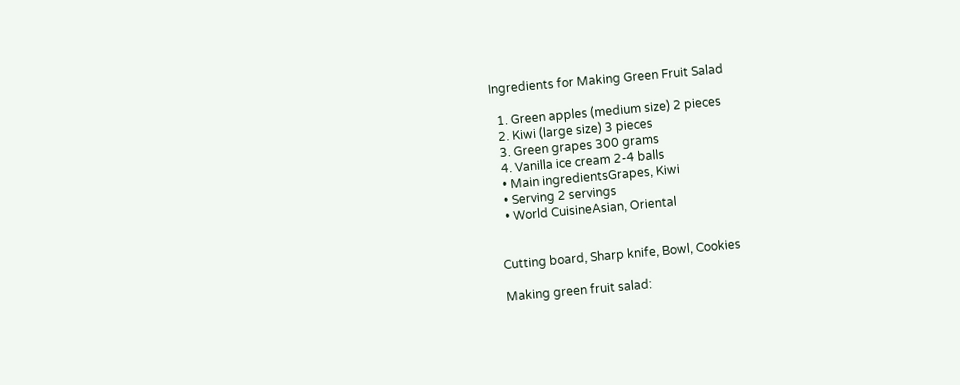Ingredients for Making Green Fruit Salad

  1. Green apples (medium size) 2 pieces
  2. Kiwi (large size) 3 pieces
  3. Green grapes 300 grams
  4. Vanilla ice cream 2-4 balls
  • Main ingredientsGrapes, Kiwi
  • Serving 2 servings
  • World CuisineAsian, Oriental


Cutting board, Sharp knife, Bowl, Cookies

Making green fruit salad: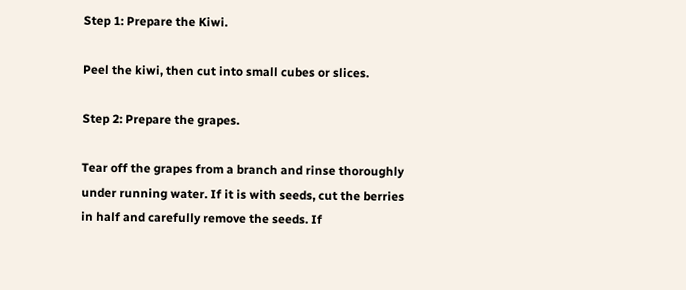Step 1: Prepare the Kiwi.

Peel the kiwi, then cut into small cubes or slices.

Step 2: Prepare the grapes.

Tear off the grapes from a branch and rinse thoroughly under running water. If it is with seeds, cut the berries in half and carefully remove the seeds. If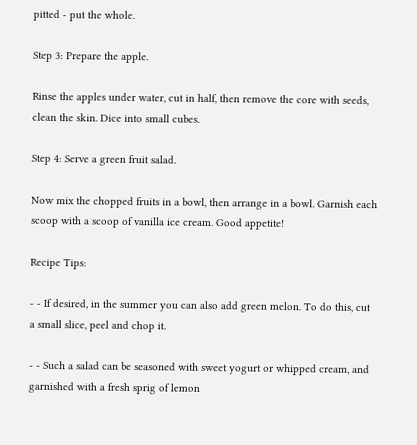pitted - put the whole.

Step 3: Prepare the apple.

Rinse the apples under water, cut in half, then remove the core with seeds, clean the skin. Dice into small cubes.

Step 4: Serve a green fruit salad.

Now mix the chopped fruits in a bowl, then arrange in a bowl. Garnish each scoop with a scoop of vanilla ice cream. Good appetite!

Recipe Tips:

- - If desired, in the summer you can also add green melon. To do this, cut a small slice, peel and chop it.

- - Such a salad can be seasoned with sweet yogurt or whipped cream, and garnished with a fresh sprig of lemon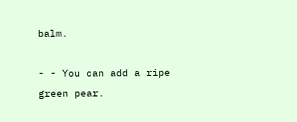balm.

- - You can add a ripe green pear.